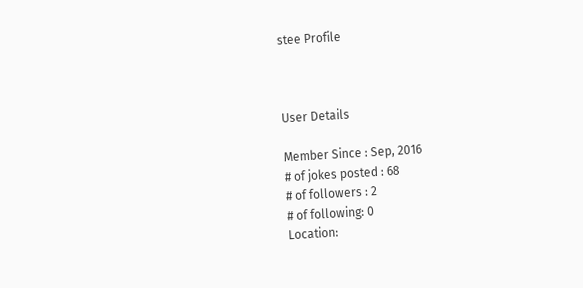stee Profile



User Details

Member Since : Sep, 2016
# of jokes posted : 68
# of followers : 2
# of following: 0
Location: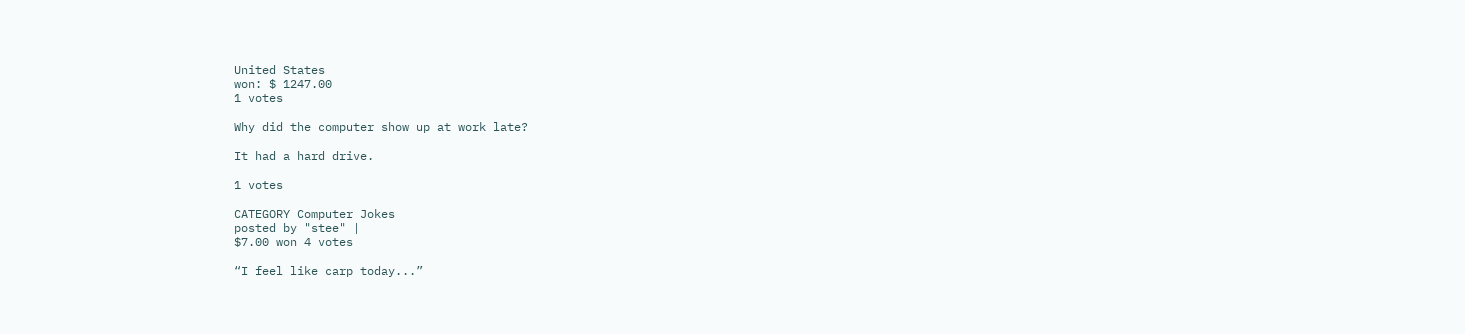United States
won: $ 1247.00
1 votes

Why did the computer show up at work late?

It had a hard drive.

1 votes

CATEGORY Computer Jokes
posted by "stee" |
$7.00 won 4 votes

“I feel like carp today...”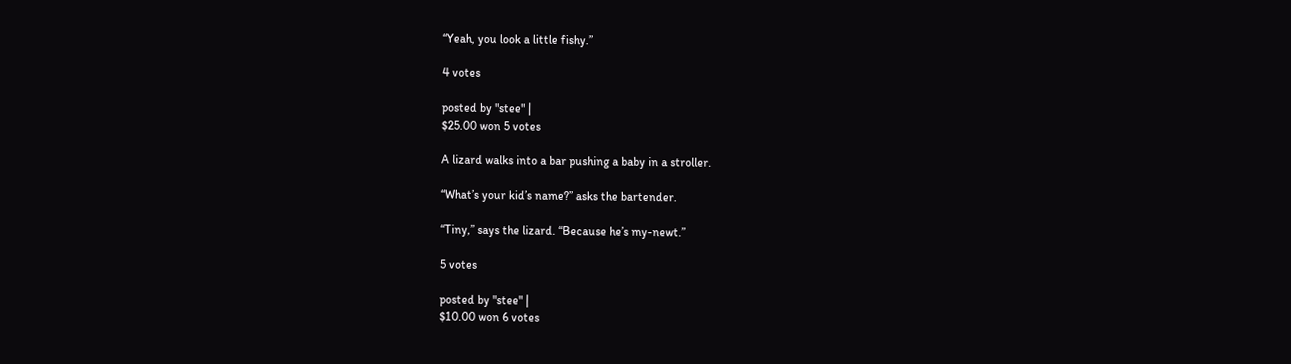“Yeah, you look a little fishy.”

4 votes

posted by "stee" |
$25.00 won 5 votes

A lizard walks into a bar pushing a baby in a stroller.

“What’s your kid’s name?” asks the bartender.

“Tiny,” says the lizard. “Because he’s my-newt.”

5 votes

posted by "stee" |
$10.00 won 6 votes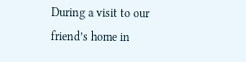During a visit to our friend’s home in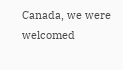Canada, we were welcomed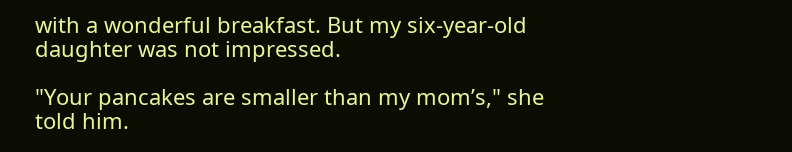with a wonderful breakfast. But my six-year-old daughter was not impressed.

"Your pancakes are smaller than my mom’s," she told him.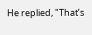He replied, "That’s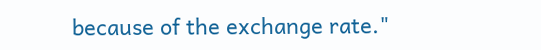because of the exchange rate."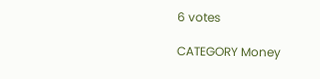6 votes

CATEGORY Money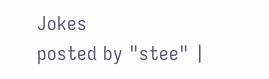Jokes
posted by "stee" |